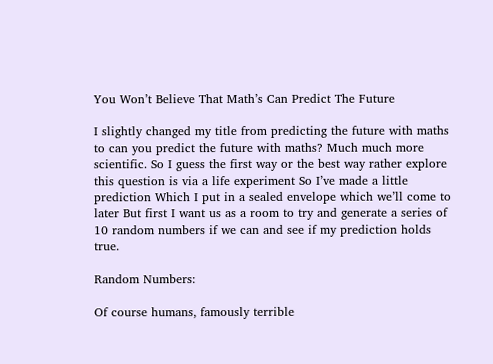You Won’t Believe That Math’s Can Predict The Future

I slightly changed my title from predicting the future with maths to can you predict the future with maths? Much much more scientific. So I guess the first way or the best way rather explore this question is via a life experiment So I’ve made a little prediction Which I put in a sealed envelope which we’ll come to later But first I want us as a room to try and generate a series of 10 random numbers if we can and see if my prediction holds true.

Random Numbers:

Of course humans, famously terrible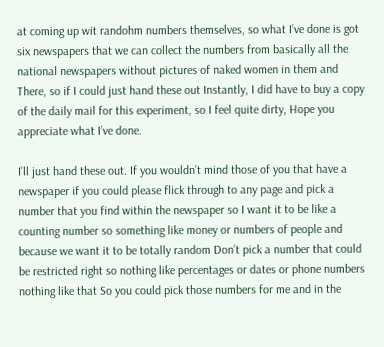at coming up wit randohm numbers themselves, so what I’ve done is got six newspapers that we can collect the numbers from basically all the national newspapers without pictures of naked women in them and There, so if I could just hand these out Instantly, I did have to buy a copy of the daily mail for this experiment, so I feel quite dirty, Hope you appreciate what I’ve done.

I’ll just hand these out. If you wouldn’t mind those of you that have a newspaper if you could please flick through to any page and pick a number that you find within the newspaper so I want it to be like a counting number so something like money or numbers of people and because we want it to be totally random Don’t pick a number that could be restricted right so nothing like percentages or dates or phone numbers nothing like that So you could pick those numbers for me and in the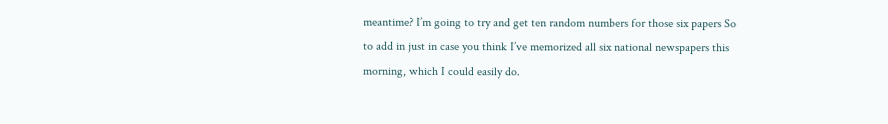meantime? I’m going to try and get ten random numbers for those six papers So to add in just in case you think I’ve memorized all six national newspapers this morning, which I could easily do.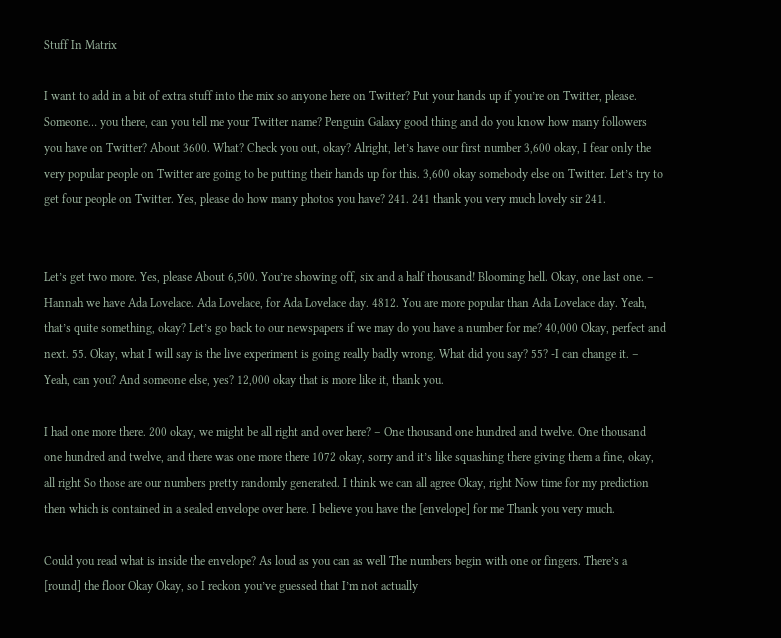Stuff In Matrix

I want to add in a bit of extra stuff into the mix so anyone here on Twitter? Put your hands up if you’re on Twitter, please. Someone… you there, can you tell me your Twitter name? Penguin Galaxy good thing and do you know how many followers you have on Twitter? About 3600. What? Check you out, okay? Alright, let’s have our first number 3,600 okay, I fear only the very popular people on Twitter are going to be putting their hands up for this. 3,600 okay somebody else on Twitter. Let’s try to get four people on Twitter. Yes, please do how many photos you have? 241. 241 thank you very much lovely sir 241.


Let’s get two more. Yes, please About 6,500. You’re showing off, six and a half thousand! Blooming hell. Okay, one last one. – Hannah we have Ada Lovelace. Ada Lovelace, for Ada Lovelace day. 4812. You are more popular than Ada Lovelace day. Yeah, that’s quite something, okay? Let’s go back to our newspapers if we may do you have a number for me? 40,000 Okay, perfect and next. 55. Okay, what I will say is the live experiment is going really badly wrong. What did you say? 55? -I can change it. – Yeah, can you? And someone else, yes? 12,000 okay that is more like it, thank you.

I had one more there. 200 okay, we might be all right and over here? – One thousand one hundred and twelve. One thousand one hundred and twelve, and there was one more there 1072 okay, sorry and it’s like squashing there giving them a fine, okay, all right So those are our numbers pretty randomly generated. I think we can all agree Okay, right Now time for my prediction then which is contained in a sealed envelope over here. I believe you have the [envelope] for me Thank you very much.

Could you read what is inside the envelope? As loud as you can as well The numbers begin with one or fingers. There’s a [round] the floor Okay Okay, so I reckon you’ve guessed that I’m not actually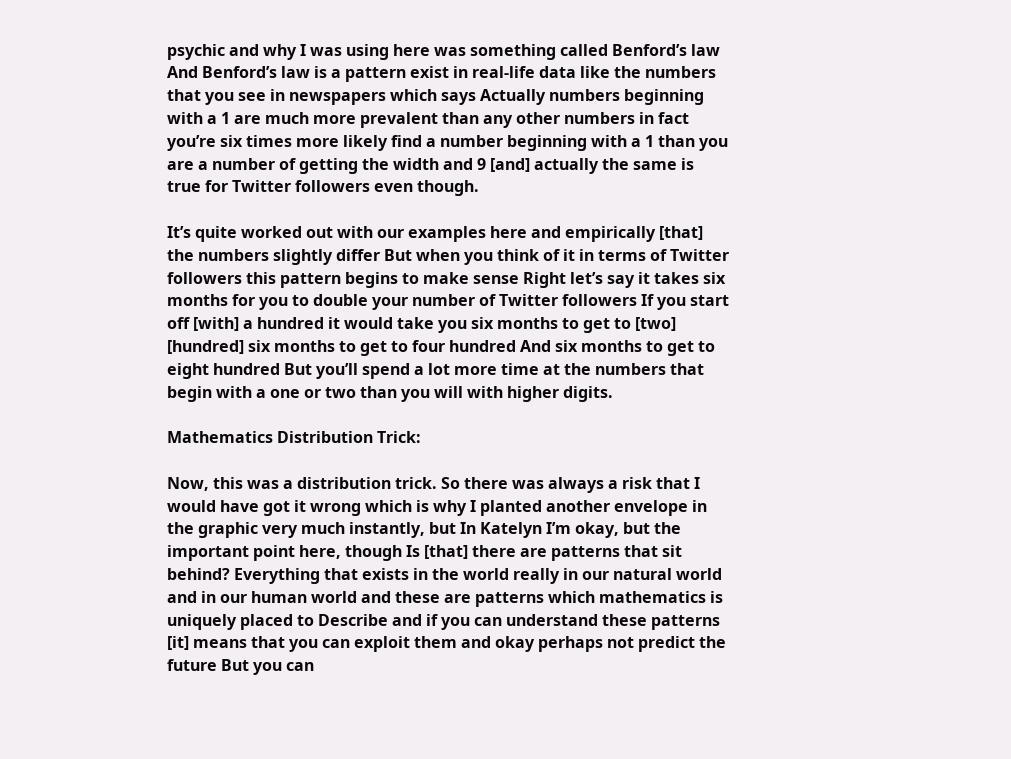psychic and why I was using here was something called Benford’s law And Benford’s law is a pattern exist in real-life data like the numbers that you see in newspapers which says Actually numbers beginning with a 1 are much more prevalent than any other numbers in fact you’re six times more likely find a number beginning with a 1 than you are a number of getting the width and 9 [and] actually the same is true for Twitter followers even though.

It’s quite worked out with our examples here and empirically [that] the numbers slightly differ But when you think of it in terms of Twitter followers this pattern begins to make sense Right let’s say it takes six months for you to double your number of Twitter followers If you start off [with] a hundred it would take you six months to get to [two] [hundred] six months to get to four hundred And six months to get to eight hundred But you’ll spend a lot more time at the numbers that begin with a one or two than you will with higher digits.

Mathematics Distribution Trick:

Now, this was a distribution trick. So there was always a risk that I would have got it wrong which is why I planted another envelope in the graphic very much instantly, but In Katelyn I’m okay, but the important point here, though Is [that] there are patterns that sit behind? Everything that exists in the world really in our natural world and in our human world and these are patterns which mathematics is uniquely placed to Describe and if you can understand these patterns [it] means that you can exploit them and okay perhaps not predict the future But you can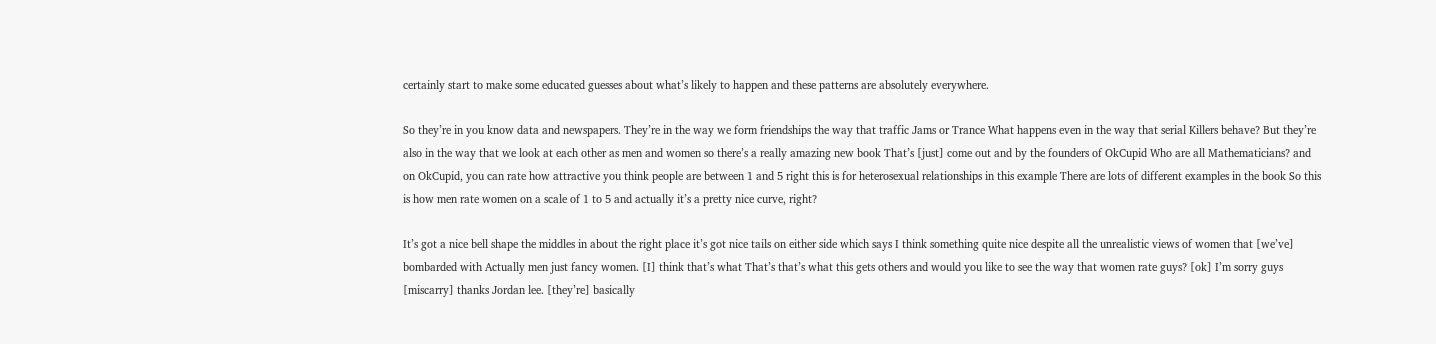certainly start to make some educated guesses about what’s likely to happen and these patterns are absolutely everywhere.

So they’re in you know data and newspapers. They’re in the way we form friendships the way that traffic Jams or Trance What happens even in the way that serial Killers behave? But they’re also in the way that we look at each other as men and women so there’s a really amazing new book That’s [just] come out and by the founders of OkCupid Who are all Mathematicians? and on OkCupid, you can rate how attractive you think people are between 1 and 5 right this is for heterosexual relationships in this example There are lots of different examples in the book So this is how men rate women on a scale of 1 to 5 and actually it’s a pretty nice curve, right?

It’s got a nice bell shape the middles in about the right place it’s got nice tails on either side which says I think something quite nice despite all the unrealistic views of women that [we’ve] bombarded with Actually men just fancy women. [I] think that’s what That’s that’s what this gets others and would you like to see the way that women rate guys? [ok] I’m sorry guys [miscarry] thanks Jordan lee. [they’re] basically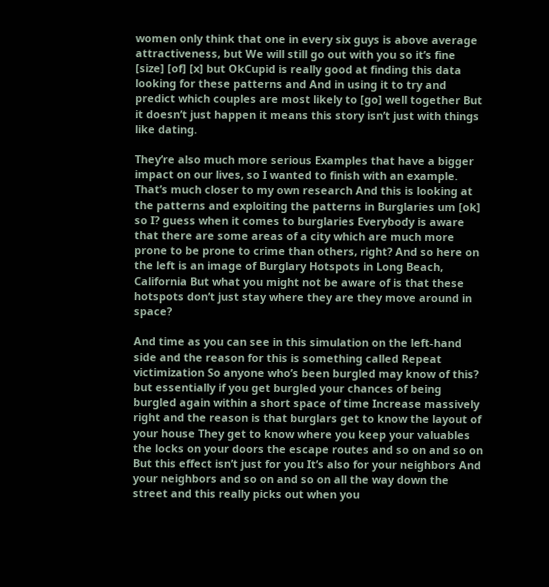women only think that one in every six guys is above average attractiveness, but We will still go out with you so it’s fine [size] [of] [x] but OkCupid is really good at finding this data looking for these patterns and And in using it to try and predict which couples are most likely to [go] well together But it doesn’t just happen it means this story isn’t just with things like dating.

They’re also much more serious Examples that have a bigger impact on our lives, so I wanted to finish with an example. That’s much closer to my own research And this is looking at the patterns and exploiting the patterns in Burglaries um [ok] so I? guess when it comes to burglaries Everybody is aware that there are some areas of a city which are much more prone to be prone to crime than others, right? And so here on the left is an image of Burglary Hotspots in Long Beach, California But what you might not be aware of is that these hotspots don’t just stay where they are they move around in space?

And time as you can see in this simulation on the left-hand side and the reason for this is something called Repeat victimization So anyone who’s been burgled may know of this? but essentially if you get burgled your chances of being burgled again within a short space of time Increase massively right and the reason is that burglars get to know the layout of your house They get to know where you keep your valuables the locks on your doors the escape routes and so on and so on But this effect isn’t just for you It’s also for your neighbors And your neighbors and so on and so on all the way down the street and this really picks out when you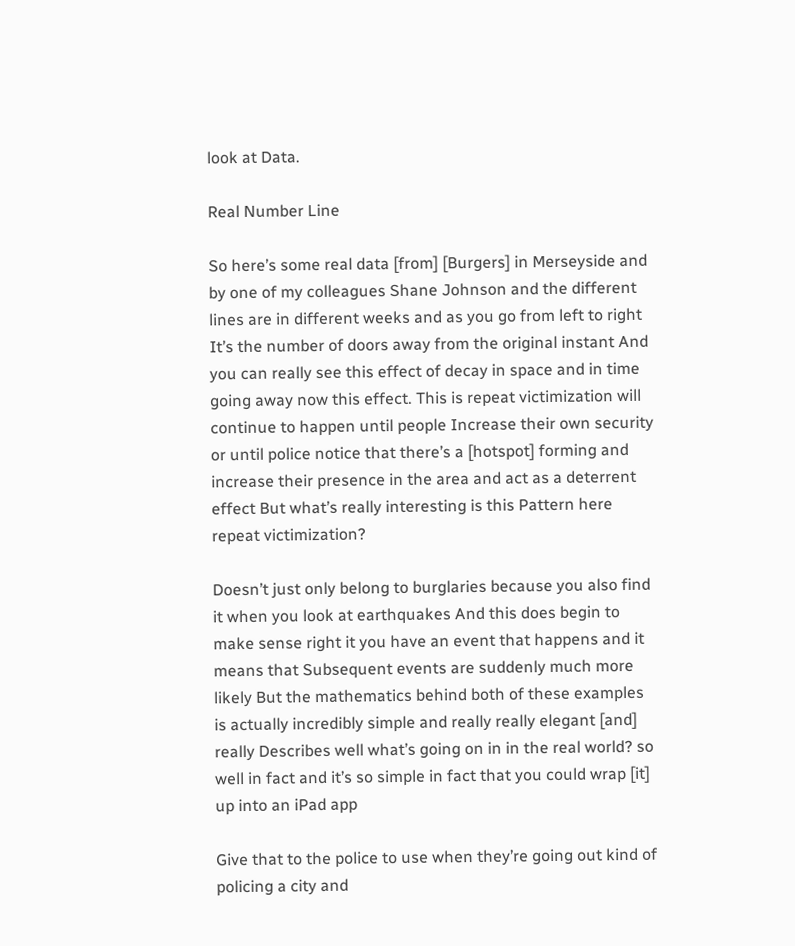look at Data.

Real Number Line

So here’s some real data [from] [Burgers] in Merseyside and by one of my colleagues Shane Johnson and the different lines are in different weeks and as you go from left to right It’s the number of doors away from the original instant And you can really see this effect of decay in space and in time going away now this effect. This is repeat victimization will continue to happen until people Increase their own security or until police notice that there’s a [hotspot] forming and increase their presence in the area and act as a deterrent effect But what’s really interesting is this Pattern here repeat victimization?

Doesn’t just only belong to burglaries because you also find it when you look at earthquakes And this does begin to make sense right it you have an event that happens and it means that Subsequent events are suddenly much more likely But the mathematics behind both of these examples is actually incredibly simple and really really elegant [and] really Describes well what’s going on in in the real world? so well in fact and it’s so simple in fact that you could wrap [it] up into an iPad app

Give that to the police to use when they’re going out kind of policing a city and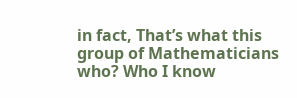in fact, That’s what this group of Mathematicians who? Who I know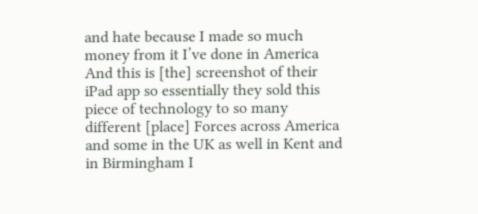and hate because I made so much money from it I’ve done in America And this is [the] screenshot of their iPad app so essentially they sold this piece of technology to so many different [place] Forces across America and some in the UK as well in Kent and in Birmingham I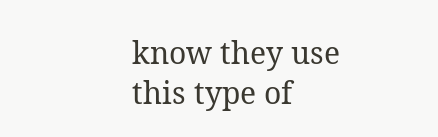know they use this type of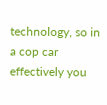technology, so in a cop car effectively you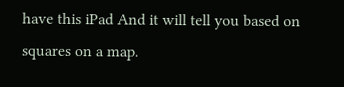have this iPad And it will tell you based on squares on a map.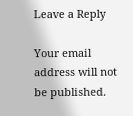Leave a Reply

Your email address will not be published.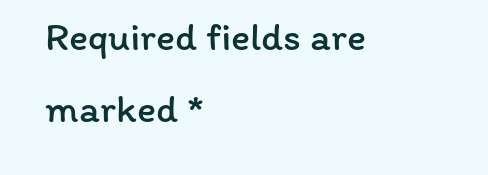Required fields are marked *